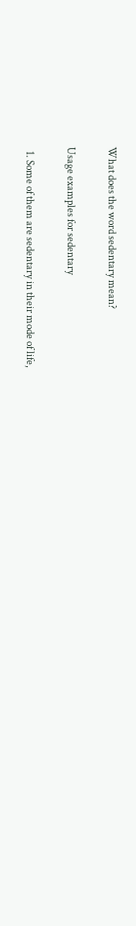What does the word sedentary mean?

Usage examples for sedentary

  1. Some of them are sedentary in their mode of life,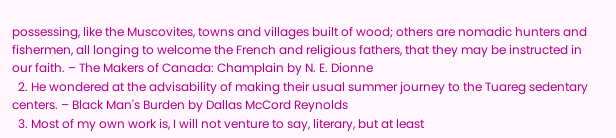possessing, like the Muscovites, towns and villages built of wood; others are nomadic hunters and fishermen, all longing to welcome the French and religious fathers, that they may be instructed in our faith. – The Makers of Canada: Champlain by N. E. Dionne
  2. He wondered at the advisability of making their usual summer journey to the Tuareg sedentary centers. – Black Man's Burden by Dallas McCord Reynolds
  3. Most of my own work is, I will not venture to say, literary, but at least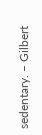sedentary. – Gilbert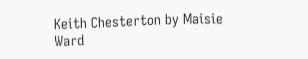Keith Chesterton by Maisie Ward